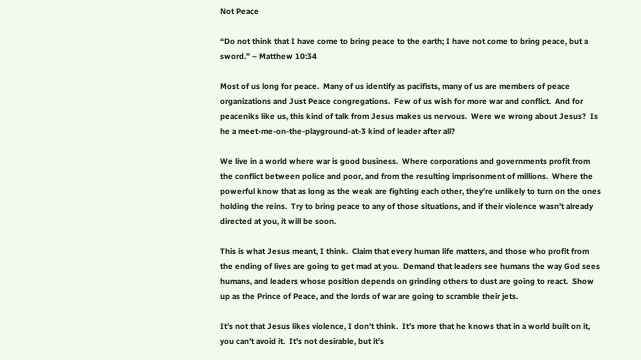Not Peace

“Do not think that I have come to bring peace to the earth; I have not come to bring peace, but a sword.” – Matthew 10:34

Most of us long for peace.  Many of us identify as pacifists, many of us are members of peace organizations and Just Peace congregations.  Few of us wish for more war and conflict.  And for peaceniks like us, this kind of talk from Jesus makes us nervous.  Were we wrong about Jesus?  Is he a meet-me-on-the-playground-at-3 kind of leader after all?

We live in a world where war is good business.  Where corporations and governments profit from the conflict between police and poor, and from the resulting imprisonment of millions.  Where the powerful know that as long as the weak are fighting each other, they’re unlikely to turn on the ones holding the reins.  Try to bring peace to any of those situations, and if their violence wasn’t already directed at you, it will be soon.

This is what Jesus meant, I think.  Claim that every human life matters, and those who profit from the ending of lives are going to get mad at you.  Demand that leaders see humans the way God sees humans, and leaders whose position depends on grinding others to dust are going to react.  Show up as the Prince of Peace, and the lords of war are going to scramble their jets.

It’s not that Jesus likes violence, I don’t think.  It’s more that he knows that in a world built on it, you can’t avoid it.  It’s not desirable, but it’s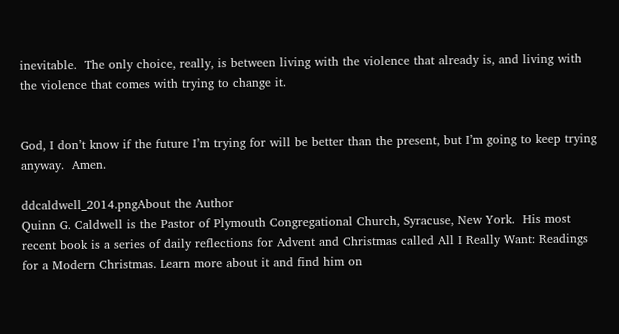inevitable.  The only choice, really, is between living with the violence that already is, and living with the violence that comes with trying to change it.


God, I don’t know if the future I’m trying for will be better than the present, but I’m going to keep trying anyway.  Amen.

ddcaldwell_2014.pngAbout the Author
Quinn G. Caldwell is the Pastor of Plymouth Congregational Church, Syracuse, New York.  His most recent book is a series of daily reflections for Advent and Christmas called All I Really Want: Readings for a Modern Christmas. Learn more about it and find him on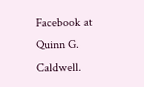Facebook at Quinn G. Caldwell.